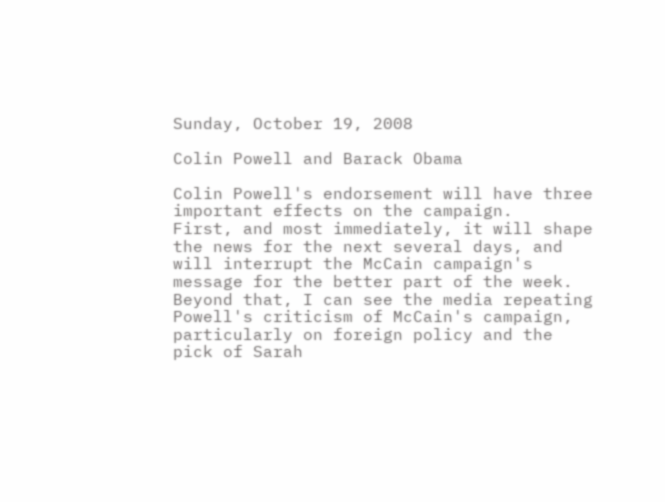Sunday, October 19, 2008

Colin Powell and Barack Obama

Colin Powell's endorsement will have three important effects on the campaign.
First, and most immediately, it will shape the news for the next several days, and will interrupt the McCain campaign's message for the better part of the week. Beyond that, I can see the media repeating Powell's criticism of McCain's campaign, particularly on foreign policy and the pick of Sarah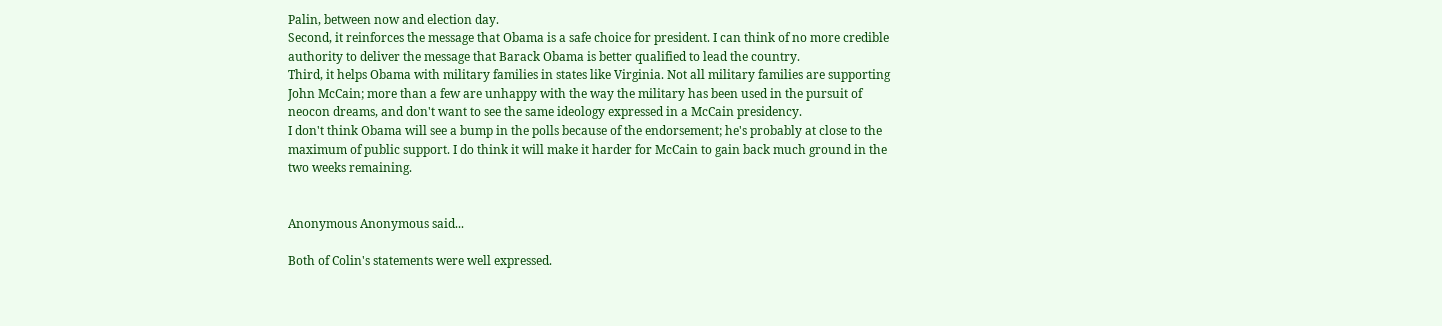Palin, between now and election day.
Second, it reinforces the message that Obama is a safe choice for president. I can think of no more credible authority to deliver the message that Barack Obama is better qualified to lead the country.
Third, it helps Obama with military families in states like Virginia. Not all military families are supporting John McCain; more than a few are unhappy with the way the military has been used in the pursuit of neocon dreams, and don't want to see the same ideology expressed in a McCain presidency.
I don't think Obama will see a bump in the polls because of the endorsement; he's probably at close to the maximum of public support. I do think it will make it harder for McCain to gain back much ground in the two weeks remaining.


Anonymous Anonymous said...

Both of Colin's statements were well expressed.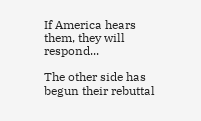If America hears them, they will respond...

The other side has begun their rebuttal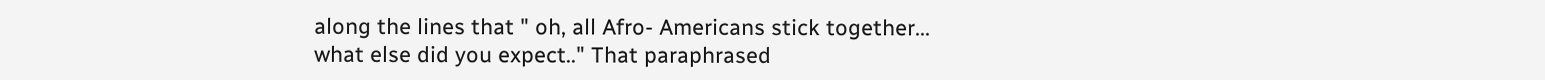along the lines that " oh, all Afro- Americans stick together... what else did you expect.." That paraphrased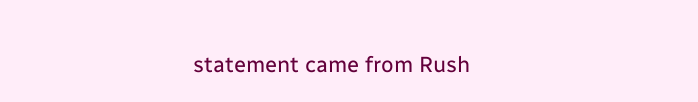statement came from Rush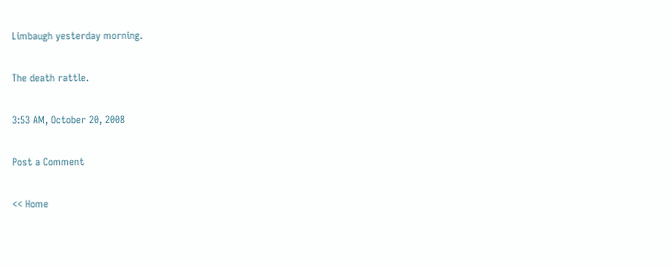Limbaugh yesterday morning.

The death rattle.

3:53 AM, October 20, 2008

Post a Comment

<< Home